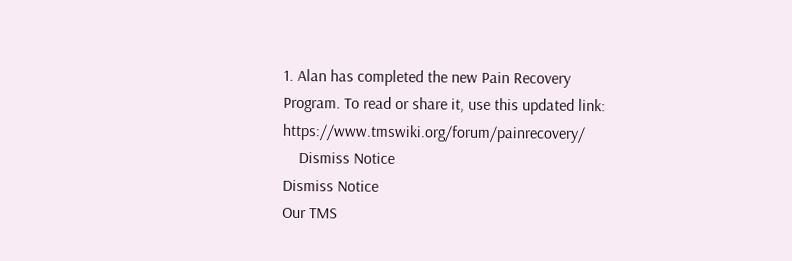1. Alan has completed the new Pain Recovery Program. To read or share it, use this updated link: https://www.tmswiki.org/forum/painrecovery/
    Dismiss Notice
Dismiss Notice
Our TMS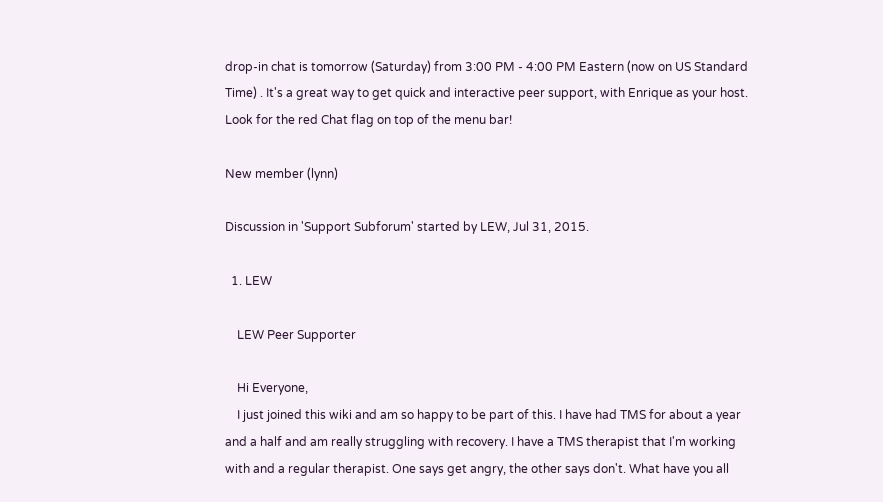drop-in chat is tomorrow (Saturday) from 3:00 PM - 4:00 PM Eastern (now on US Standard Time) . It's a great way to get quick and interactive peer support, with Enrique as your host. Look for the red Chat flag on top of the menu bar!

New member (lynn)

Discussion in 'Support Subforum' started by LEW, Jul 31, 2015.

  1. LEW

    LEW Peer Supporter

    Hi Everyone,
    I just joined this wiki and am so happy to be part of this. I have had TMS for about a year and a half and am really struggling with recovery. I have a TMS therapist that I'm working with and a regular therapist. One says get angry, the other says don't. What have you all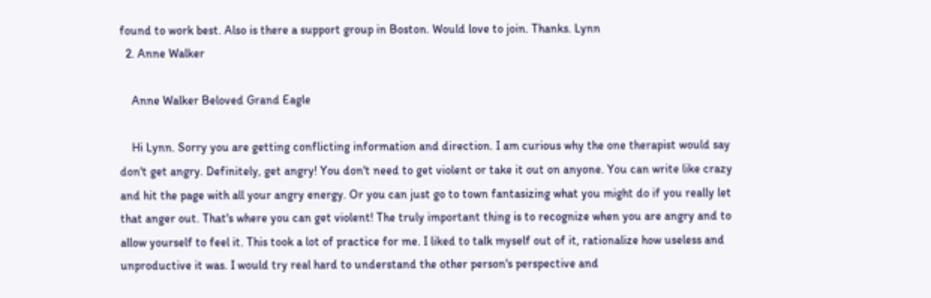found to work best. Also is there a support group in Boston. Would love to join. Thanks. Lynn
  2. Anne Walker

    Anne Walker Beloved Grand Eagle

    Hi Lynn. Sorry you are getting conflicting information and direction. I am curious why the one therapist would say don't get angry. Definitely, get angry! You don't need to get violent or take it out on anyone. You can write like crazy and hit the page with all your angry energy. Or you can just go to town fantasizing what you might do if you really let that anger out. That's where you can get violent! The truly important thing is to recognize when you are angry and to allow yourself to feel it. This took a lot of practice for me. I liked to talk myself out of it, rationalize how useless and unproductive it was. I would try real hard to understand the other person's perspective and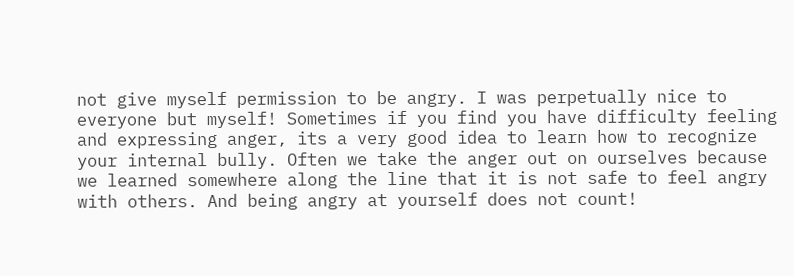not give myself permission to be angry. I was perpetually nice to everyone but myself! Sometimes if you find you have difficulty feeling and expressing anger, its a very good idea to learn how to recognize your internal bully. Often we take the anger out on ourselves because we learned somewhere along the line that it is not safe to feel angry with others. And being angry at yourself does not count!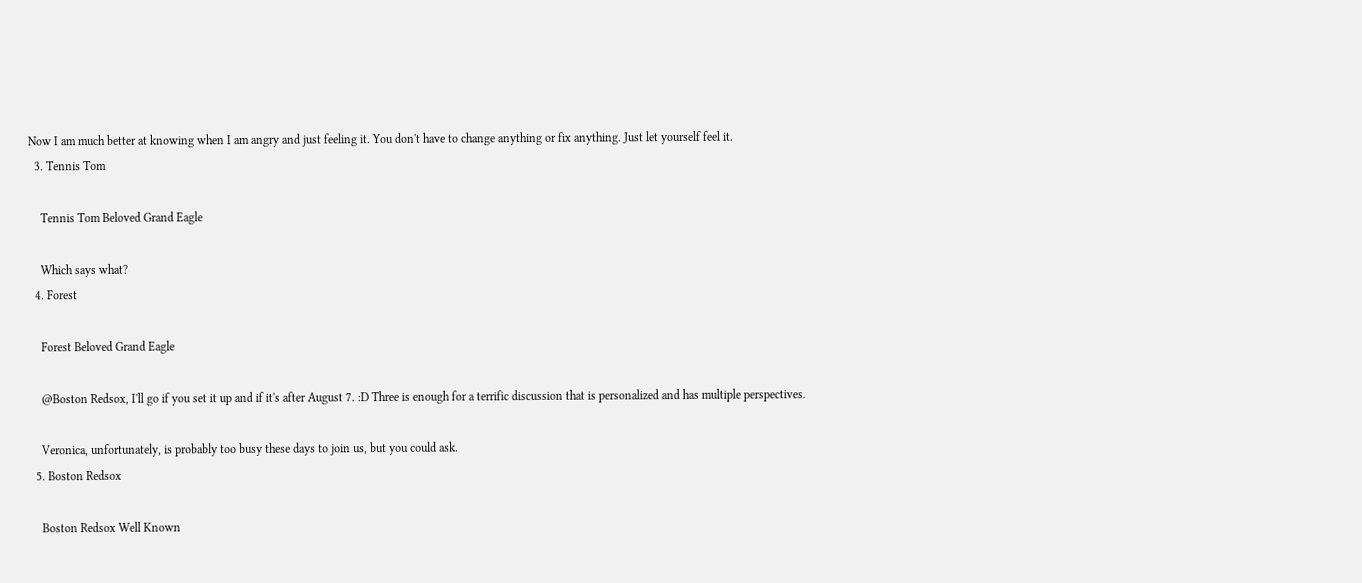Now I am much better at knowing when I am angry and just feeling it. You don't have to change anything or fix anything. Just let yourself feel it.
  3. Tennis Tom

    Tennis Tom Beloved Grand Eagle

    Which says what?
  4. Forest

    Forest Beloved Grand Eagle

    @Boston Redsox, I'll go if you set it up and if it's after August 7. :D Three is enough for a terrific discussion that is personalized and has multiple perspectives.

    Veronica, unfortunately, is probably too busy these days to join us, but you could ask.
  5. Boston Redsox

    Boston Redsox Well Known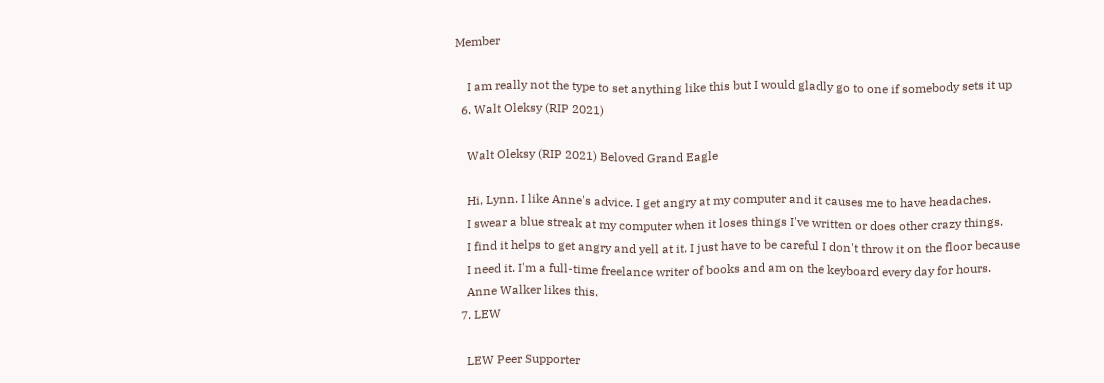Member

    I am really not the type to set anything like this but I would gladly go to one if somebody sets it up
  6. Walt Oleksy (RIP 2021)

    Walt Oleksy (RIP 2021) Beloved Grand Eagle

    Hi, Lynn. I like Anne's advice. I get angry at my computer and it causes me to have headaches.
    I swear a blue streak at my computer when it loses things I've written or does other crazy things.
    I find it helps to get angry and yell at it. I just have to be careful I don't throw it on the floor because
    I need it. I'm a full-time freelance writer of books and am on the keyboard every day for hours.
    Anne Walker likes this.
  7. LEW

    LEW Peer Supporter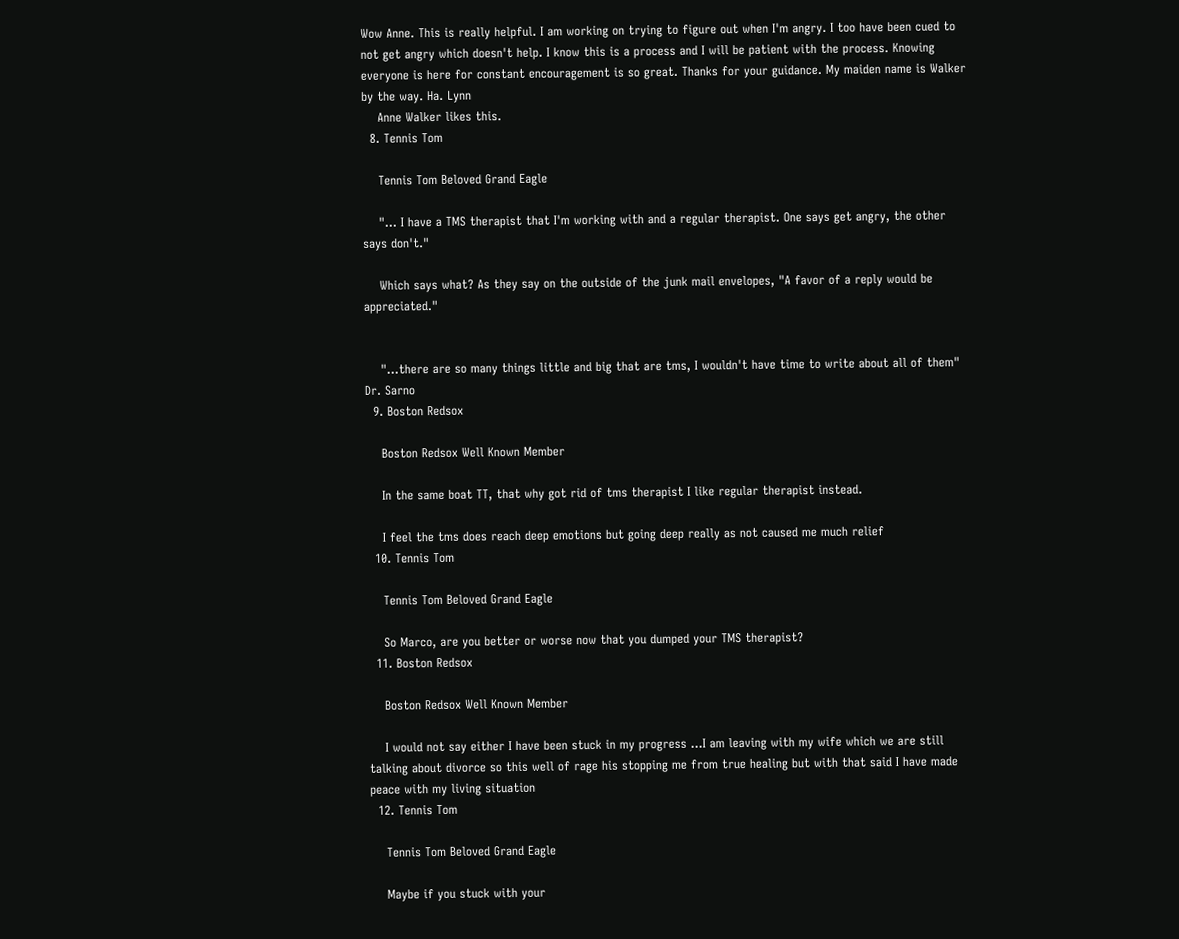Wow Anne. This is really helpful. I am working on trying to figure out when I'm angry. I too have been cued to not get angry which doesn't help. I know this is a process and I will be patient with the process. Knowing everyone is here for constant encouragement is so great. Thanks for your guidance. My maiden name is Walker by the way. Ha. Lynn
    Anne Walker likes this.
  8. Tennis Tom

    Tennis Tom Beloved Grand Eagle

    "... I have a TMS therapist that I'm working with and a regular therapist. One says get angry, the other says don't."

    Which says what? As they say on the outside of the junk mail envelopes, "A favor of a reply would be appreciated."


    "...there are so many things little and big that are tms, I wouldn't have time to write about all of them" Dr. Sarno
  9. Boston Redsox

    Boston Redsox Well Known Member

    In the same boat TT, that why got rid of tms therapist I like regular therapist instead.

    I feel the tms does reach deep emotions but going deep really as not caused me much relief
  10. Tennis Tom

    Tennis Tom Beloved Grand Eagle

    So Marco, are you better or worse now that you dumped your TMS therapist?
  11. Boston Redsox

    Boston Redsox Well Known Member

    I would not say either I have been stuck in my progress ...I am leaving with my wife which we are still talking about divorce so this well of rage his stopping me from true healing but with that said I have made peace with my living situation
  12. Tennis Tom

    Tennis Tom Beloved Grand Eagle

    Maybe if you stuck with your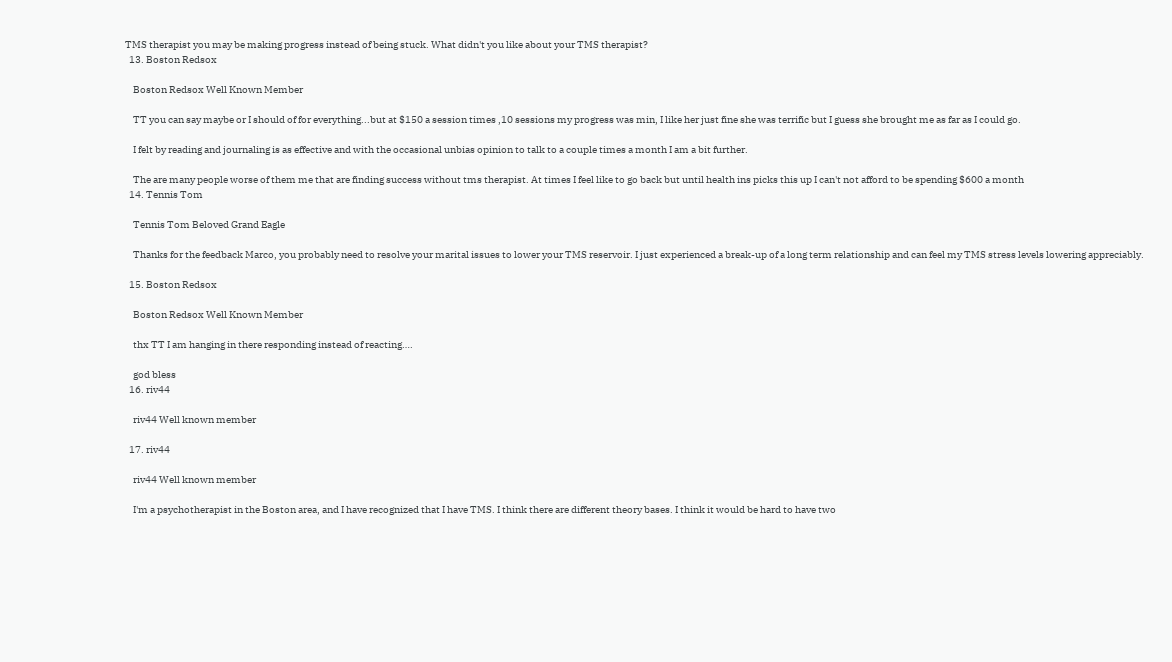TMS therapist you may be making progress instead of being stuck. What didn't you like about your TMS therapist?
  13. Boston Redsox

    Boston Redsox Well Known Member

    TT you can say maybe or I should of for everything...but at $150 a session times ,10 sessions my progress was min, I like her just fine she was terrific but I guess she brought me as far as I could go.

    I felt by reading and journaling is as effective and with the occasional unbias opinion to talk to a couple times a month I am a bit further.

    The are many people worse of them me that are finding success without tms therapist. At times I feel like to go back but until health ins picks this up I can't not afford to be spending $600 a month
  14. Tennis Tom

    Tennis Tom Beloved Grand Eagle

    Thanks for the feedback Marco, you probably need to resolve your marital issues to lower your TMS reservoir. I just experienced a break-up of a long term relationship and can feel my TMS stress levels lowering appreciably.

  15. Boston Redsox

    Boston Redsox Well Known Member

    thx TT I am hanging in there responding instead of reacting….

    god bless
  16. riv44

    riv44 Well known member

  17. riv44

    riv44 Well known member

    I'm a psychotherapist in the Boston area, and I have recognized that I have TMS. I think there are different theory bases. I think it would be hard to have two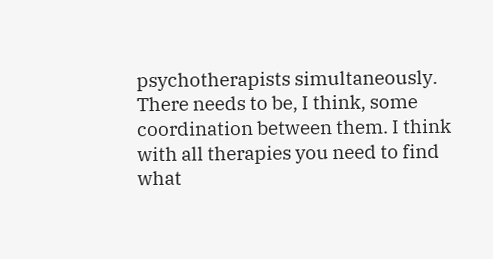psychotherapists simultaneously. There needs to be, I think, some coordination between them. I think with all therapies you need to find what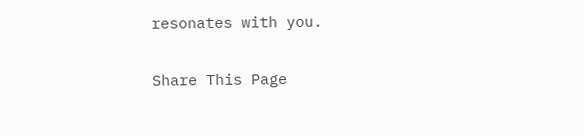resonates with you.

Share This Page